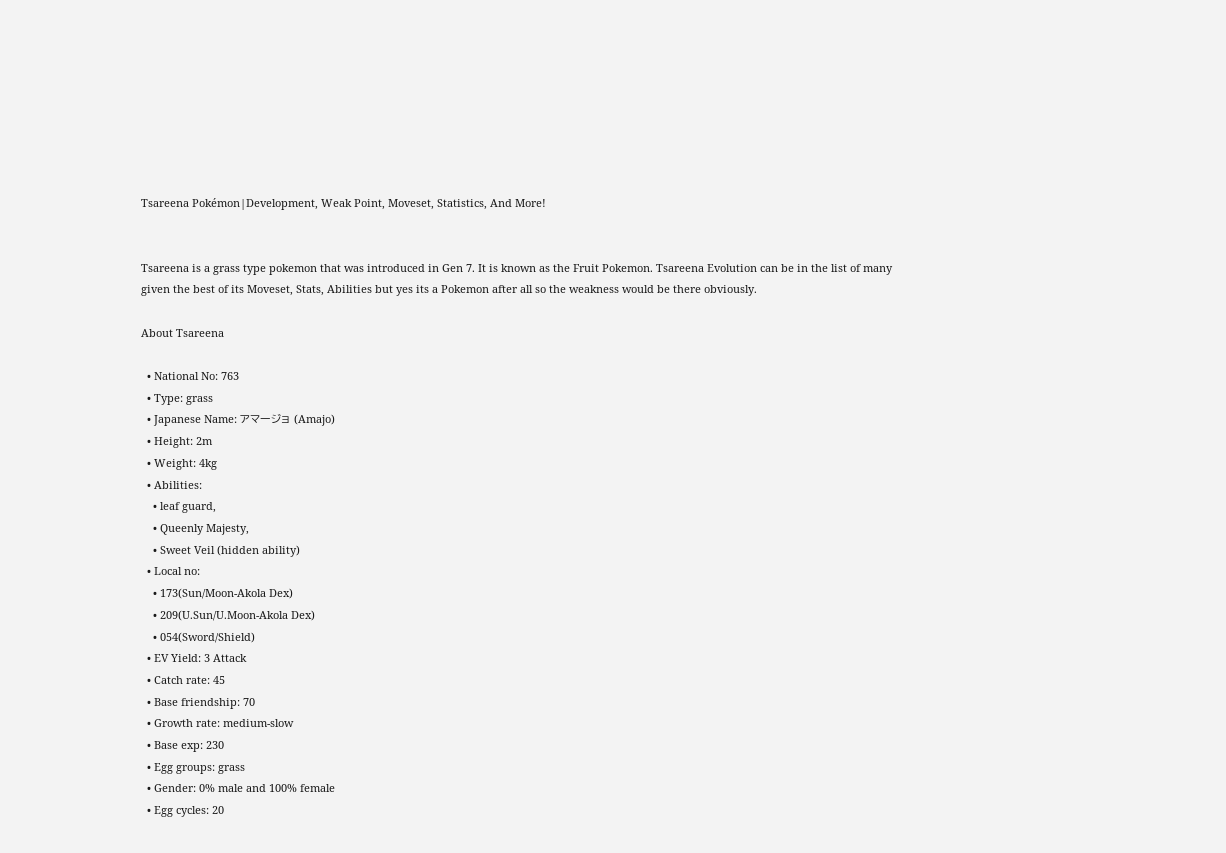Tsareena Pokémon|Development, Weak Point, Moveset, Statistics, And More!


Tsareena is a grass type pokemon that was introduced in Gen 7. It is known as the Fruit Pokemon. Tsareena Evolution can be in the list of many given the best of its Moveset, Stats, Abilities but yes its a Pokemon after all so the weakness would be there obviously.

About Tsareena

  • National No: 763
  • Type: grass
  • Japanese Name: アマージョ (Amajo)
  • Height: 2m
  • Weight: 4kg
  • Abilities:
    • leaf guard,
    • Queenly Majesty,
    • Sweet Veil (hidden ability)
  • Local no:
    • 173(Sun/Moon-Akola Dex)
    • 209(U.Sun/U.Moon-Akola Dex)
    • 054(Sword/Shield)
  • EV Yield: 3 Attack
  • Catch rate: 45
  • Base friendship: 70
  • Growth rate: medium-slow
  • Base exp: 230
  • Egg groups: grass
  • Gender: 0% male and 100% female
  • Egg cycles: 20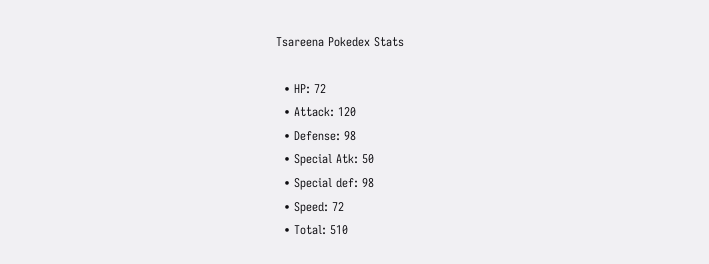Tsareena Pokedex Stats

  • HP: 72
  • Attack: 120
  • Defense: 98
  • Special Atk: 50
  • Special def: 98
  • Speed: 72
  • Total: 510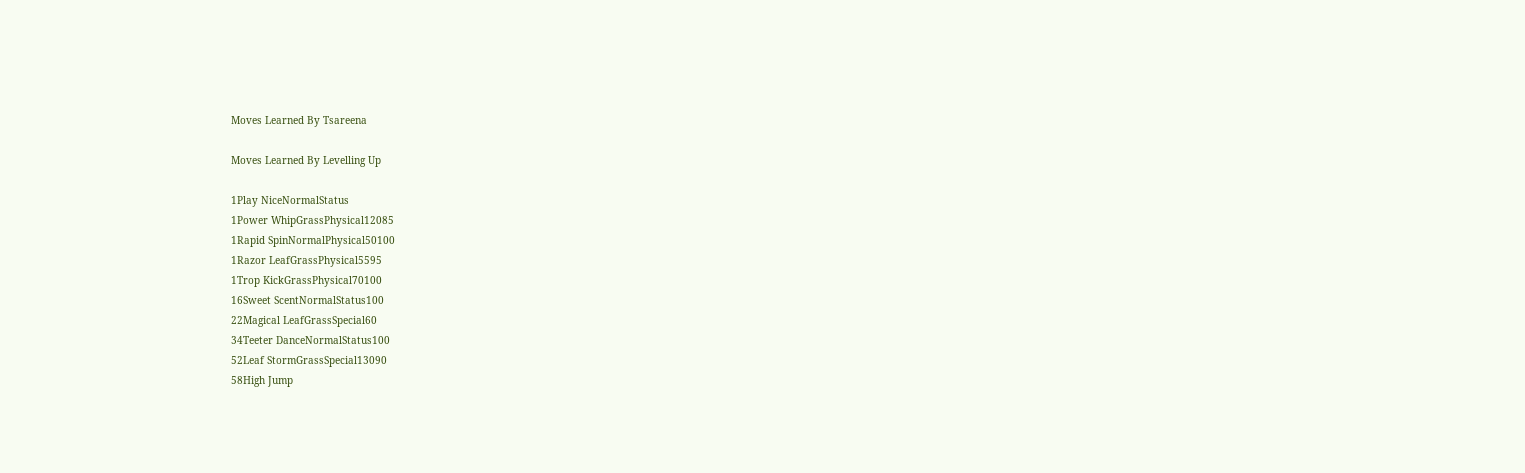Moves Learned By Tsareena

Moves Learned By Levelling Up

1Play NiceNormalStatus
1Power WhipGrassPhysical12085
1Rapid SpinNormalPhysical50100
1Razor LeafGrassPhysical5595
1Trop KickGrassPhysical70100
16Sweet ScentNormalStatus100
22Magical LeafGrassSpecial60
34Teeter DanceNormalStatus100
52Leaf StormGrassSpecial13090
58High Jump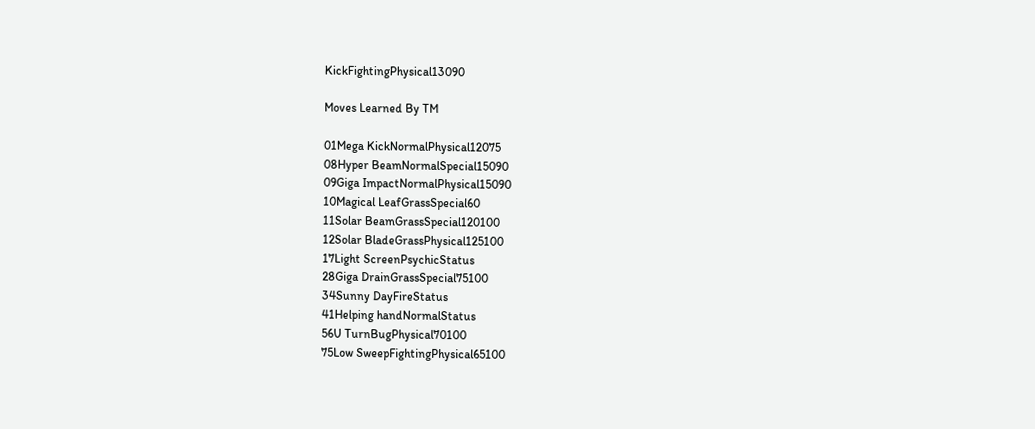KickFightingPhysical13090

Moves Learned By TM

01Mega KickNormalPhysical12075
08Hyper BeamNormalSpecial15090
09Giga ImpactNormalPhysical15090
10Magical LeafGrassSpecial60
11Solar BeamGrassSpecial120100
12Solar BladeGrassPhysical125100
17Light ScreenPsychicStatus
28Giga DrainGrassSpecial75100
34Sunny DayFireStatus
41Helping handNormalStatus
56U TurnBugPhysical70100
75Low SweepFightingPhysical65100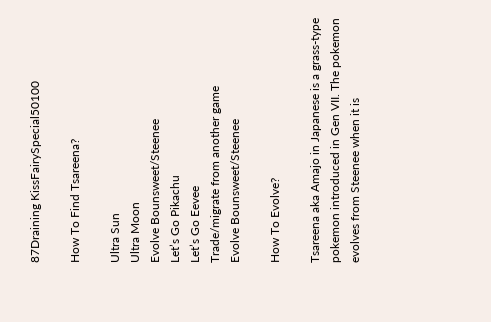87Draining KissFairySpecial50100

How To Find Tsareena?

Ultra Sun
Ultra Moon
Evolve Bounsweet/Steenee
Let’s Go Pikachu
Let’s Go Eevee
Trade/migrate from another game
Evolve Bounsweet/Steenee

How To Evolve?

Tsareena aka Amajo in Japanese is a grass-type pokemon introduced in Gen VII. The pokemon evolves from Steenee when it is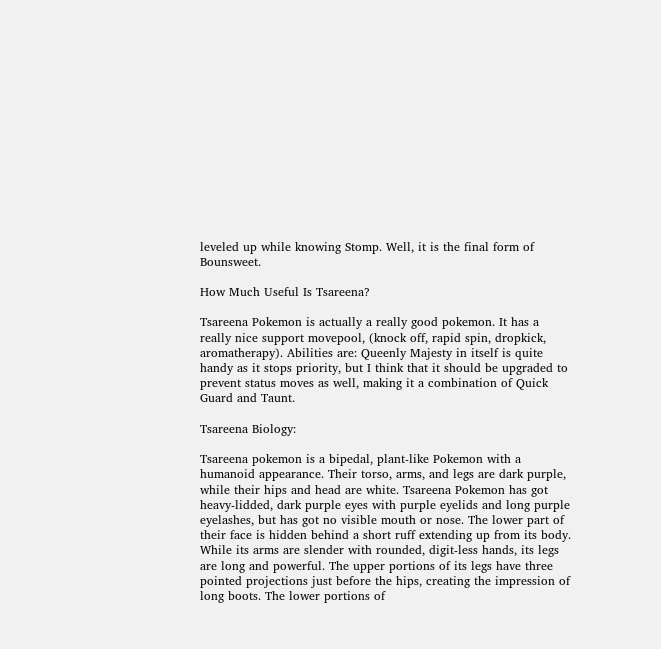leveled up while knowing Stomp. Well, it is the final form of Bounsweet.

How Much Useful Is Tsareena?

Tsareena Pokemon is actually a really good pokemon. It has a really nice support movepool, (knock off, rapid spin, dropkick, aromatherapy). Abilities are: Queenly Majesty in itself is quite handy as it stops priority, but I think that it should be upgraded to prevent status moves as well, making it a combination of Quick Guard and Taunt.

Tsareena Biology:

Tsareena pokemon is a bipedal, plant-like Pokemon with a humanoid appearance. Their torso, arms, and legs are dark purple, while their hips and head are white. Tsareena Pokemon has got heavy-lidded, dark purple eyes with purple eyelids and long purple eyelashes, but has got no visible mouth or nose. The lower part of their face is hidden behind a short ruff extending up from its body. While its arms are slender with rounded, digit-less hands, its legs are long and powerful. The upper portions of its legs have three pointed projections just before the hips, creating the impression of long boots. The lower portions of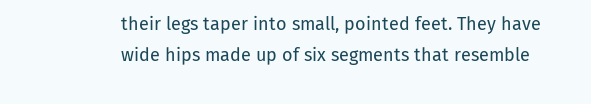their legs taper into small, pointed feet. They have wide hips made up of six segments that resemble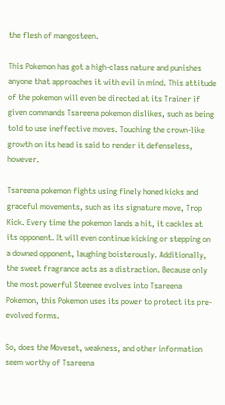the flesh of mangosteen.

This Pokemon has got a high-class nature and punishes anyone that approaches it with evil in mind. This attitude of the pokemon will even be directed at its Trainer if given commands Tsareena pokemon dislikes, such as being told to use ineffective moves. Touching the crown-like growth on its head is said to render it defenseless, however.

Tsareena pokemon fights using finely honed kicks and graceful movements, such as its signature move, Trop Kick. Every time the pokemon lands a hit, it cackles at its opponent. It will even continue kicking or stepping on a downed opponent, laughing boisterously. Additionally, the sweet fragrance acts as a distraction. Because only the most powerful Steenee evolves into Tsareena Pokemon, this Pokemon uses its power to protect its pre-evolved forms.

So, does the Moveset, weakness, and other information seem worthy of Tsareena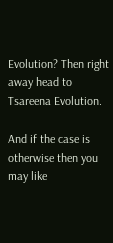Evolution? Then right away head to Tsareena Evolution.

And if the case is otherwise then you may like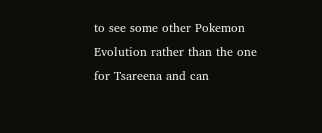to see some other Pokemon Evolution rather than the one for Tsareena and can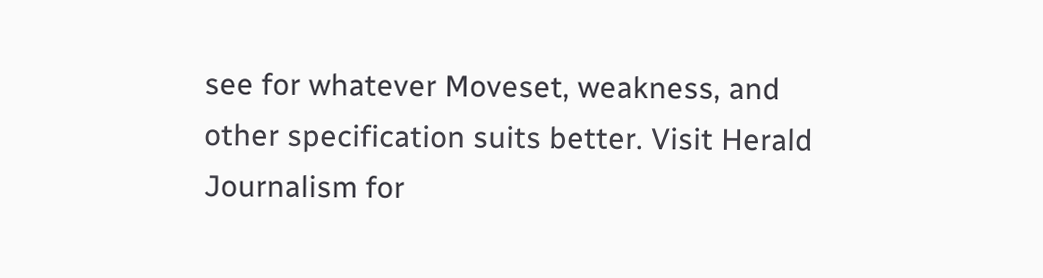see for whatever Moveset, weakness, and other specification suits better. Visit Herald Journalism for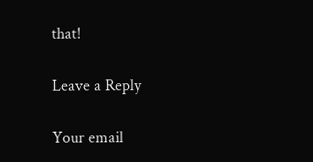that!

Leave a Reply

Your email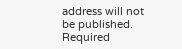address will not be published. Required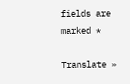fields are marked *

Translate »